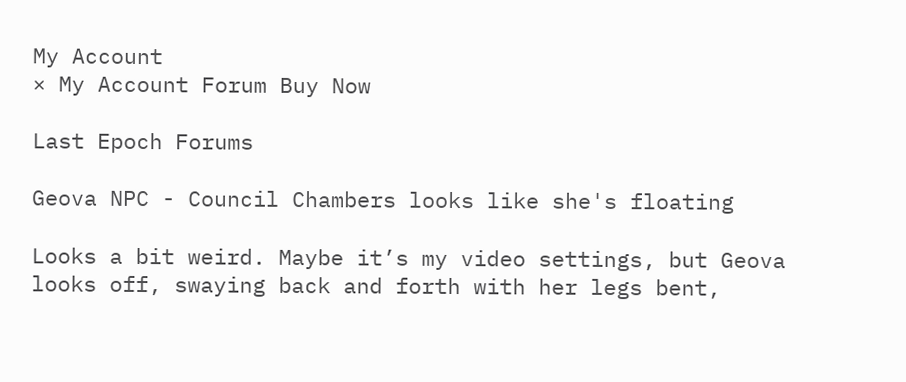My Account
× My Account Forum Buy Now

Last Epoch Forums

Geova NPC - Council Chambers looks like she's floating

Looks a bit weird. Maybe it’s my video settings, but Geova looks off, swaying back and forth with her legs bent,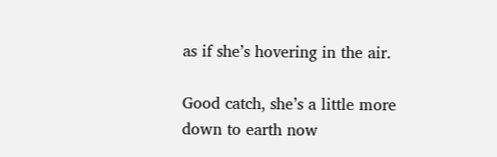as if she’s hovering in the air.

Good catch, she’s a little more down to earth now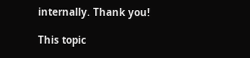internally. Thank you!

This topic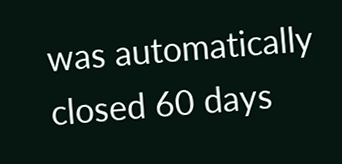was automatically closed 60 days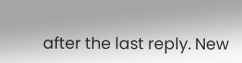after the last reply. New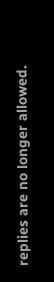replies are no longer allowed.